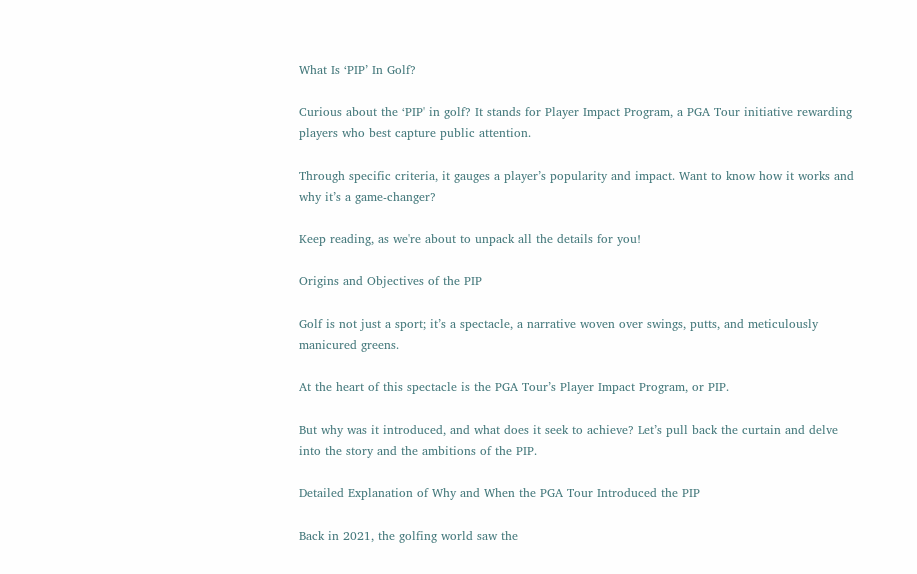What Is ‘PIP’ In Golf?

Curious about the ‘PIP' in golf? It stands for Player Impact Program, a PGA Tour initiative rewarding players who best capture public attention.

Through specific criteria, it gauges a player’s popularity and impact. Want to know how it works and why it’s a game-changer?

Keep reading, as we're about to unpack all the details for you!

Origins and Objectives of the PIP

Golf is not just a sport; it’s a spectacle, a narrative woven over swings, putts, and meticulously manicured greens.

At the heart of this spectacle is the PGA Tour’s Player Impact Program, or PIP.

But why was it introduced, and what does it seek to achieve? Let’s pull back the curtain and delve into the story and the ambitions of the PIP.

Detailed Explanation of Why and When the PGA Tour Introduced the PIP

Back in 2021, the golfing world saw the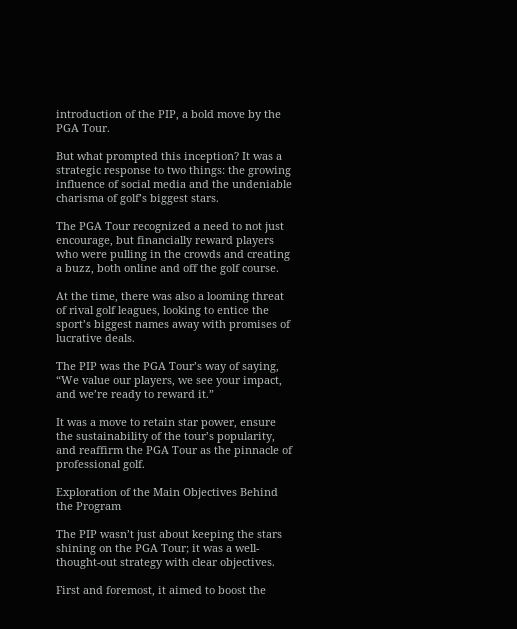introduction of the PIP, a bold move by the PGA Tour.

But what prompted this inception? It was a strategic response to two things: the growing influence of social media and the undeniable charisma of golf’s biggest stars.

The PGA Tour recognized a need to not just encourage, but financially reward players who were pulling in the crowds and creating a buzz, both online and off the golf course.

At the time, there was also a looming threat of rival golf leagues, looking to entice the sport’s biggest names away with promises of lucrative deals.

The PIP was the PGA Tour’s way of saying, “We value our players, we see your impact, and we’re ready to reward it.”

It was a move to retain star power, ensure the sustainability of the tour’s popularity, and reaffirm the PGA Tour as the pinnacle of professional golf.

Exploration of the Main Objectives Behind the Program

The PIP wasn’t just about keeping the stars shining on the PGA Tour; it was a well-thought-out strategy with clear objectives.

First and foremost, it aimed to boost the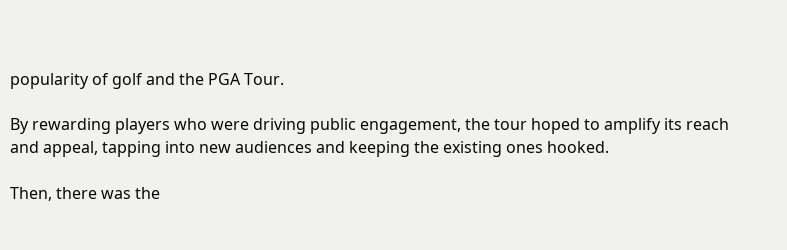popularity of golf and the PGA Tour.

By rewarding players who were driving public engagement, the tour hoped to amplify its reach and appeal, tapping into new audiences and keeping the existing ones hooked.

Then, there was the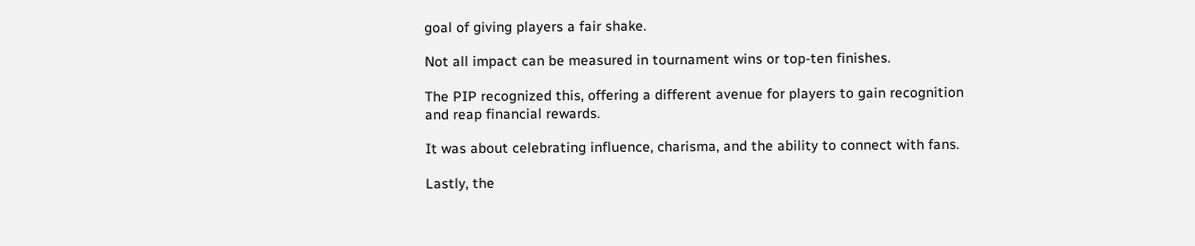goal of giving players a fair shake.

Not all impact can be measured in tournament wins or top-ten finishes.

The PIP recognized this, offering a different avenue for players to gain recognition and reap financial rewards.

It was about celebrating influence, charisma, and the ability to connect with fans.

Lastly, the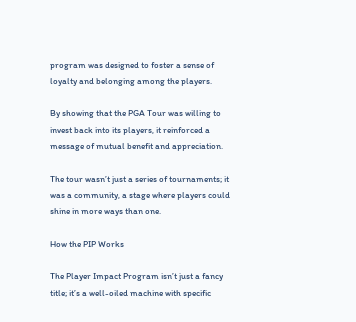program was designed to foster a sense of loyalty and belonging among the players.

By showing that the PGA Tour was willing to invest back into its players, it reinforced a message of mutual benefit and appreciation.

The tour wasn’t just a series of tournaments; it was a community, a stage where players could shine in more ways than one.

How the PIP Works

The Player Impact Program isn’t just a fancy title; it’s a well-oiled machine with specific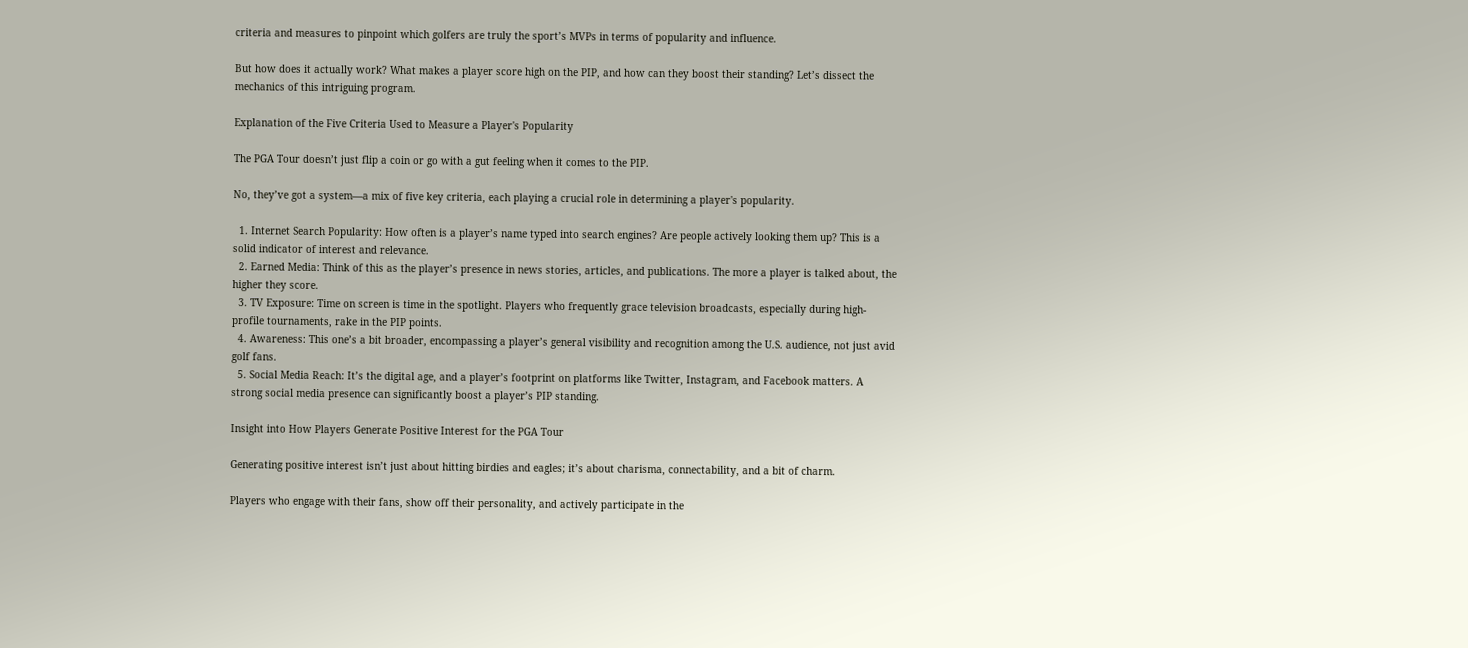criteria and measures to pinpoint which golfers are truly the sport’s MVPs in terms of popularity and influence.

But how does it actually work? What makes a player score high on the PIP, and how can they boost their standing? Let’s dissect the mechanics of this intriguing program.

Explanation of the Five Criteria Used to Measure a Player's Popularity

The PGA Tour doesn’t just flip a coin or go with a gut feeling when it comes to the PIP.

No, they’ve got a system—a mix of five key criteria, each playing a crucial role in determining a player's popularity.

  1. Internet Search Popularity: How often is a player’s name typed into search engines? Are people actively looking them up? This is a solid indicator of interest and relevance.
  2. Earned Media: Think of this as the player’s presence in news stories, articles, and publications. The more a player is talked about, the higher they score.
  3. TV Exposure: Time on screen is time in the spotlight. Players who frequently grace television broadcasts, especially during high-profile tournaments, rake in the PIP points.
  4. Awareness: This one’s a bit broader, encompassing a player’s general visibility and recognition among the U.S. audience, not just avid golf fans.
  5. Social Media Reach: It’s the digital age, and a player’s footprint on platforms like Twitter, Instagram, and Facebook matters. A strong social media presence can significantly boost a player’s PIP standing.

Insight into How Players Generate Positive Interest for the PGA Tour

Generating positive interest isn’t just about hitting birdies and eagles; it’s about charisma, connectability, and a bit of charm.

Players who engage with their fans, show off their personality, and actively participate in the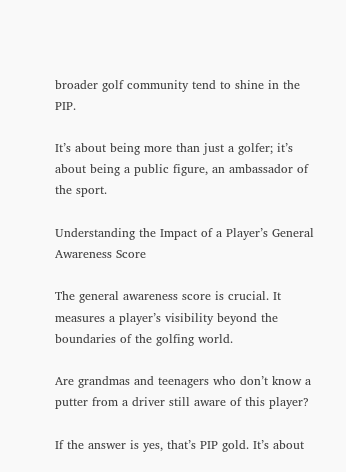broader golf community tend to shine in the PIP.

It’s about being more than just a golfer; it’s about being a public figure, an ambassador of the sport.

Understanding the Impact of a Player’s General Awareness Score

The general awareness score is crucial. It measures a player’s visibility beyond the boundaries of the golfing world.

Are grandmas and teenagers who don’t know a putter from a driver still aware of this player?

If the answer is yes, that’s PIP gold. It’s about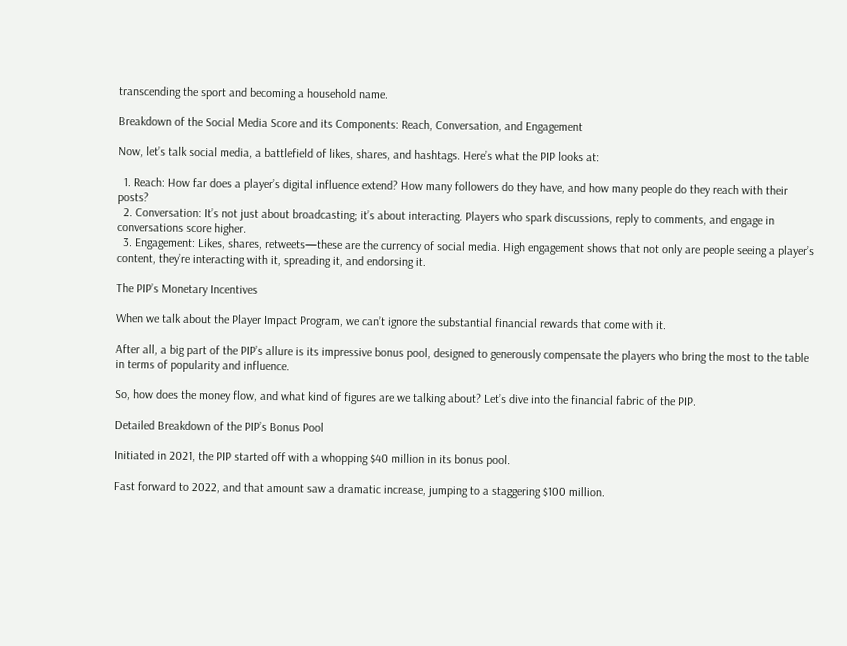transcending the sport and becoming a household name.

Breakdown of the Social Media Score and its Components: Reach, Conversation, and Engagement

Now, let’s talk social media, a battlefield of likes, shares, and hashtags. Here’s what the PIP looks at:

  1. Reach: How far does a player’s digital influence extend? How many followers do they have, and how many people do they reach with their posts?
  2. Conversation: It’s not just about broadcasting; it’s about interacting. Players who spark discussions, reply to comments, and engage in conversations score higher.
  3. Engagement: Likes, shares, retweets—these are the currency of social media. High engagement shows that not only are people seeing a player’s content, they’re interacting with it, spreading it, and endorsing it.

The PIP’s Monetary Incentives

When we talk about the Player Impact Program, we can’t ignore the substantial financial rewards that come with it.

After all, a big part of the PIP’s allure is its impressive bonus pool, designed to generously compensate the players who bring the most to the table in terms of popularity and influence.

So, how does the money flow, and what kind of figures are we talking about? Let’s dive into the financial fabric of the PIP.

Detailed Breakdown of the PIP’s Bonus Pool

Initiated in 2021, the PIP started off with a whopping $40 million in its bonus pool.

Fast forward to 2022, and that amount saw a dramatic increase, jumping to a staggering $100 million.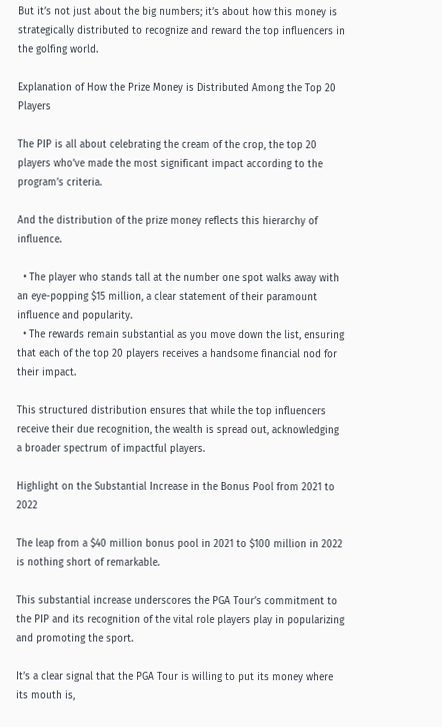But it’s not just about the big numbers; it’s about how this money is strategically distributed to recognize and reward the top influencers in the golfing world.

Explanation of How the Prize Money is Distributed Among the Top 20 Players

The PIP is all about celebrating the cream of the crop, the top 20 players who’ve made the most significant impact according to the program’s criteria.

And the distribution of the prize money reflects this hierarchy of influence.

  • The player who stands tall at the number one spot walks away with an eye-popping $15 million, a clear statement of their paramount influence and popularity.
  • The rewards remain substantial as you move down the list, ensuring that each of the top 20 players receives a handsome financial nod for their impact.

This structured distribution ensures that while the top influencers receive their due recognition, the wealth is spread out, acknowledging a broader spectrum of impactful players.

Highlight on the Substantial Increase in the Bonus Pool from 2021 to 2022

The leap from a $40 million bonus pool in 2021 to $100 million in 2022 is nothing short of remarkable.

This substantial increase underscores the PGA Tour’s commitment to the PIP and its recognition of the vital role players play in popularizing and promoting the sport.

It’s a clear signal that the PGA Tour is willing to put its money where its mouth is,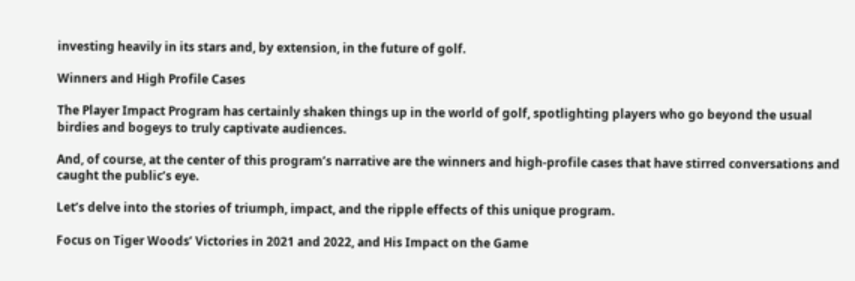investing heavily in its stars and, by extension, in the future of golf.

Winners and High Profile Cases

The Player Impact Program has certainly shaken things up in the world of golf, spotlighting players who go beyond the usual birdies and bogeys to truly captivate audiences.

And, of course, at the center of this program’s narrative are the winners and high-profile cases that have stirred conversations and caught the public’s eye.

Let’s delve into the stories of triumph, impact, and the ripple effects of this unique program.

Focus on Tiger Woods’ Victories in 2021 and 2022, and His Impact on the Game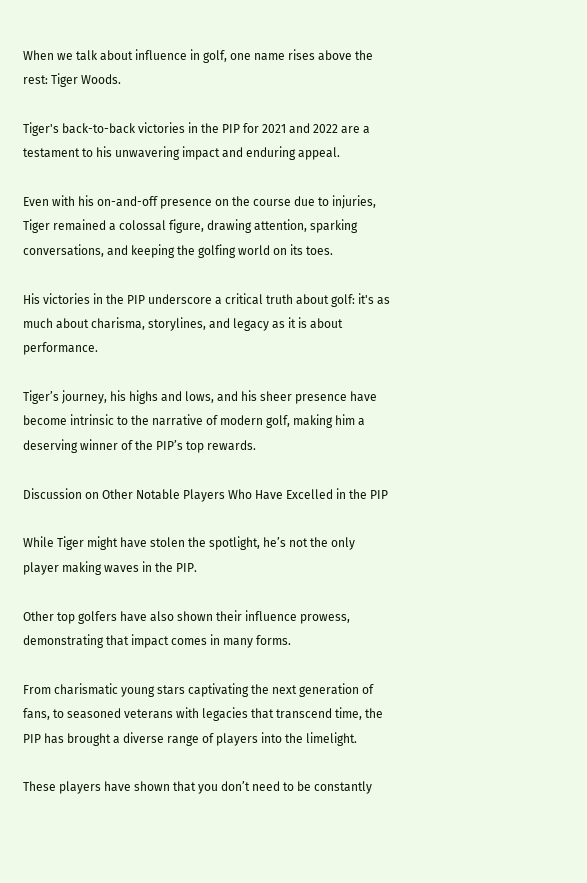When we talk about influence in golf, one name rises above the rest: Tiger Woods.

Tiger's back-to-back victories in the PIP for 2021 and 2022 are a testament to his unwavering impact and enduring appeal.

Even with his on-and-off presence on the course due to injuries, Tiger remained a colossal figure, drawing attention, sparking conversations, and keeping the golfing world on its toes.

His victories in the PIP underscore a critical truth about golf: it's as much about charisma, storylines, and legacy as it is about performance.

Tiger’s journey, his highs and lows, and his sheer presence have become intrinsic to the narrative of modern golf, making him a deserving winner of the PIP’s top rewards.

Discussion on Other Notable Players Who Have Excelled in the PIP

While Tiger might have stolen the spotlight, he’s not the only player making waves in the PIP.

Other top golfers have also shown their influence prowess, demonstrating that impact comes in many forms.

From charismatic young stars captivating the next generation of fans, to seasoned veterans with legacies that transcend time, the PIP has brought a diverse range of players into the limelight.

These players have shown that you don’t need to be constantly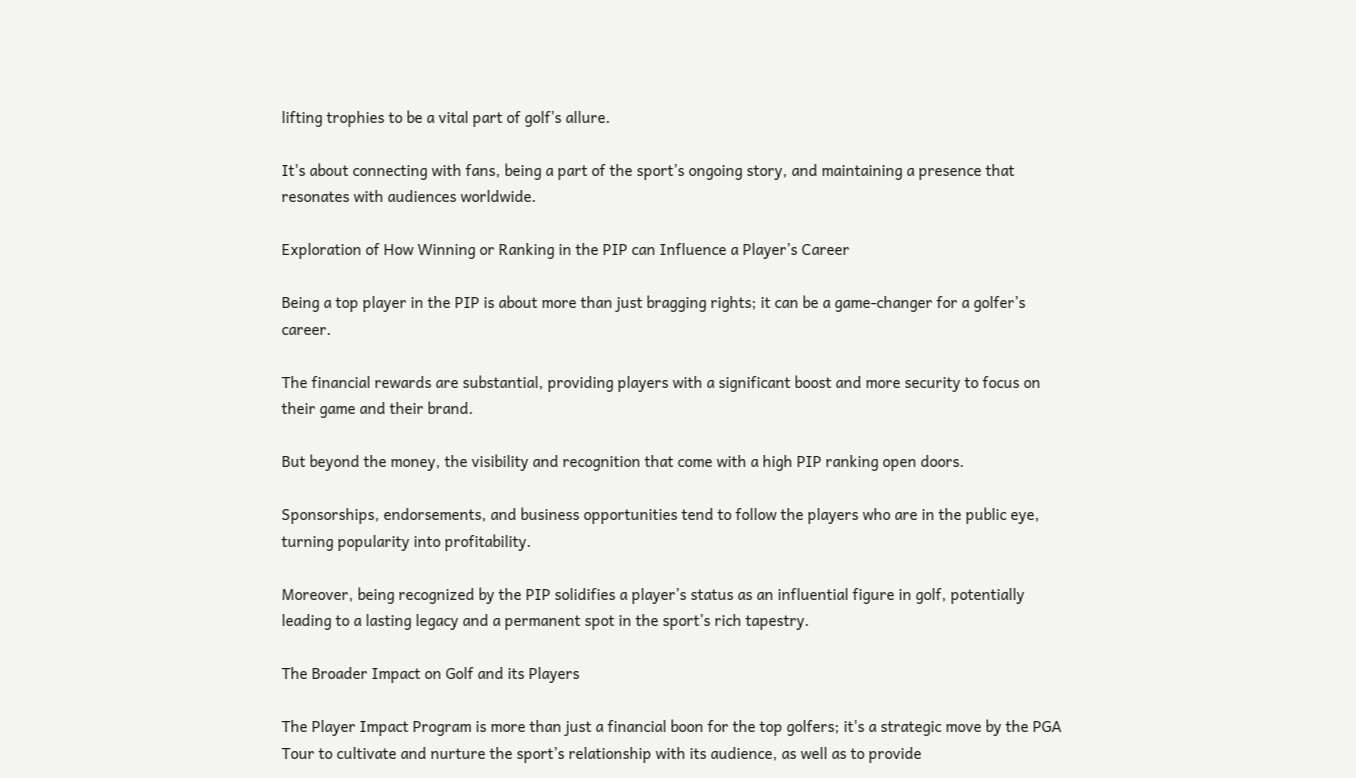lifting trophies to be a vital part of golf’s allure.

It's about connecting with fans, being a part of the sport’s ongoing story, and maintaining a presence that resonates with audiences worldwide.

Exploration of How Winning or Ranking in the PIP can Influence a Player’s Career

Being a top player in the PIP is about more than just bragging rights; it can be a game-changer for a golfer’s career.

The financial rewards are substantial, providing players with a significant boost and more security to focus on their game and their brand.

But beyond the money, the visibility and recognition that come with a high PIP ranking open doors.

Sponsorships, endorsements, and business opportunities tend to follow the players who are in the public eye, turning popularity into profitability.

Moreover, being recognized by the PIP solidifies a player’s status as an influential figure in golf, potentially leading to a lasting legacy and a permanent spot in the sport’s rich tapestry.

The Broader Impact on Golf and its Players

The Player Impact Program is more than just a financial boon for the top golfers; it's a strategic move by the PGA Tour to cultivate and nurture the sport’s relationship with its audience, as well as to provide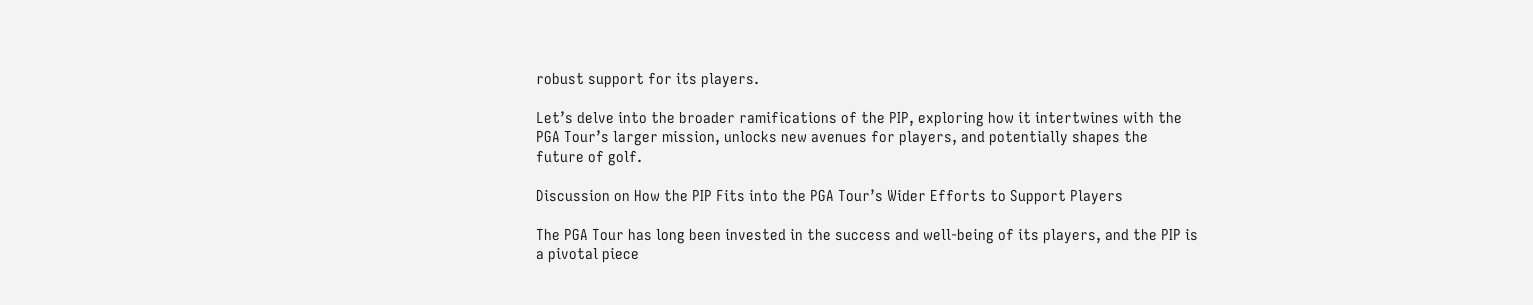robust support for its players.

Let’s delve into the broader ramifications of the PIP, exploring how it intertwines with the PGA Tour’s larger mission, unlocks new avenues for players, and potentially shapes the future of golf.

Discussion on How the PIP Fits into the PGA Tour’s Wider Efforts to Support Players

The PGA Tour has long been invested in the success and well-being of its players, and the PIP is a pivotal piece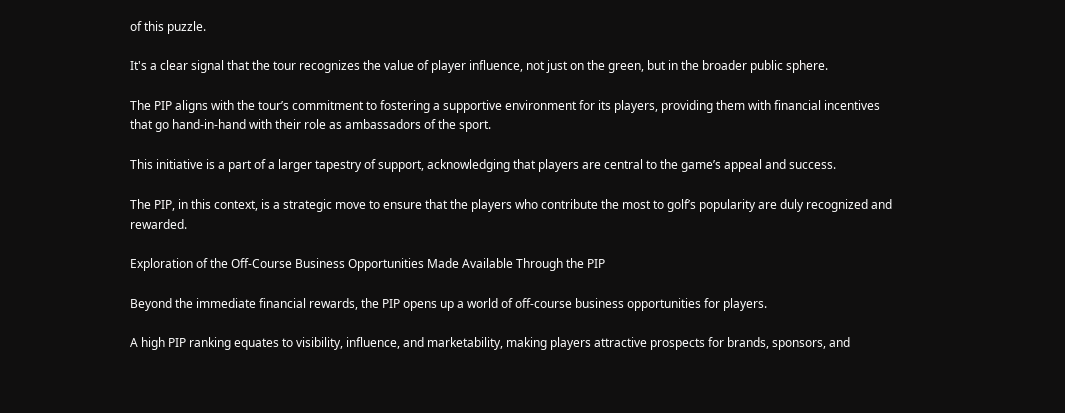of this puzzle.

It's a clear signal that the tour recognizes the value of player influence, not just on the green, but in the broader public sphere.

The PIP aligns with the tour’s commitment to fostering a supportive environment for its players, providing them with financial incentives that go hand-in-hand with their role as ambassadors of the sport.

This initiative is a part of a larger tapestry of support, acknowledging that players are central to the game’s appeal and success.

The PIP, in this context, is a strategic move to ensure that the players who contribute the most to golf’s popularity are duly recognized and rewarded.

Exploration of the Off-Course Business Opportunities Made Available Through the PIP

Beyond the immediate financial rewards, the PIP opens up a world of off-course business opportunities for players.

A high PIP ranking equates to visibility, influence, and marketability, making players attractive prospects for brands, sponsors, and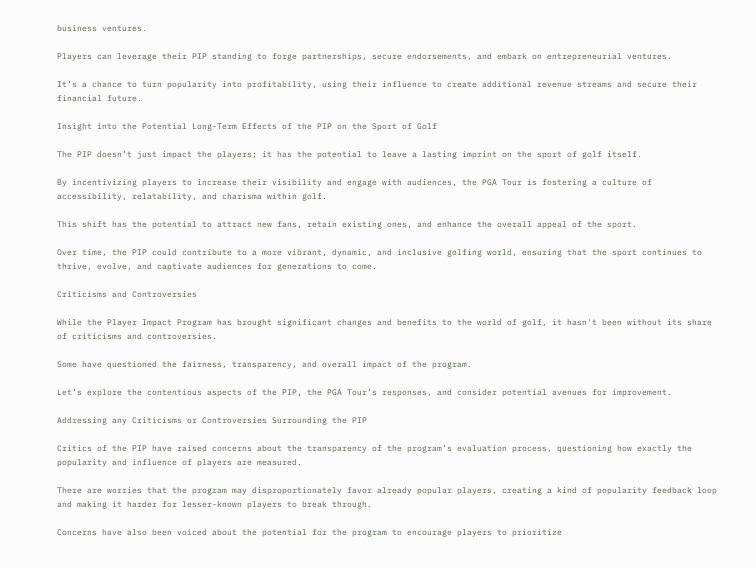business ventures.

Players can leverage their PIP standing to forge partnerships, secure endorsements, and embark on entrepreneurial ventures.

It’s a chance to turn popularity into profitability, using their influence to create additional revenue streams and secure their financial future.

Insight into the Potential Long-Term Effects of the PIP on the Sport of Golf

The PIP doesn’t just impact the players; it has the potential to leave a lasting imprint on the sport of golf itself.

By incentivizing players to increase their visibility and engage with audiences, the PGA Tour is fostering a culture of accessibility, relatability, and charisma within golf.

This shift has the potential to attract new fans, retain existing ones, and enhance the overall appeal of the sport.

Over time, the PIP could contribute to a more vibrant, dynamic, and inclusive golfing world, ensuring that the sport continues to thrive, evolve, and captivate audiences for generations to come.

Criticisms and Controversies

While the Player Impact Program has brought significant changes and benefits to the world of golf, it hasn't been without its share of criticisms and controversies.

Some have questioned the fairness, transparency, and overall impact of the program.

Let’s explore the contentious aspects of the PIP, the PGA Tour’s responses, and consider potential avenues for improvement.

Addressing any Criticisms or Controversies Surrounding the PIP

Critics of the PIP have raised concerns about the transparency of the program’s evaluation process, questioning how exactly the popularity and influence of players are measured.

There are worries that the program may disproportionately favor already popular players, creating a kind of popularity feedback loop and making it harder for lesser-known players to break through.

Concerns have also been voiced about the potential for the program to encourage players to prioritize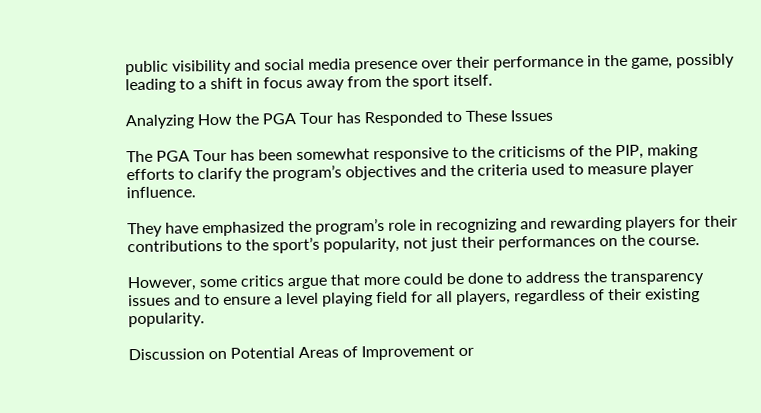public visibility and social media presence over their performance in the game, possibly leading to a shift in focus away from the sport itself.

Analyzing How the PGA Tour has Responded to These Issues

The PGA Tour has been somewhat responsive to the criticisms of the PIP, making efforts to clarify the program’s objectives and the criteria used to measure player influence.

They have emphasized the program’s role in recognizing and rewarding players for their contributions to the sport’s popularity, not just their performances on the course.

However, some critics argue that more could be done to address the transparency issues and to ensure a level playing field for all players, regardless of their existing popularity.

Discussion on Potential Areas of Improvement or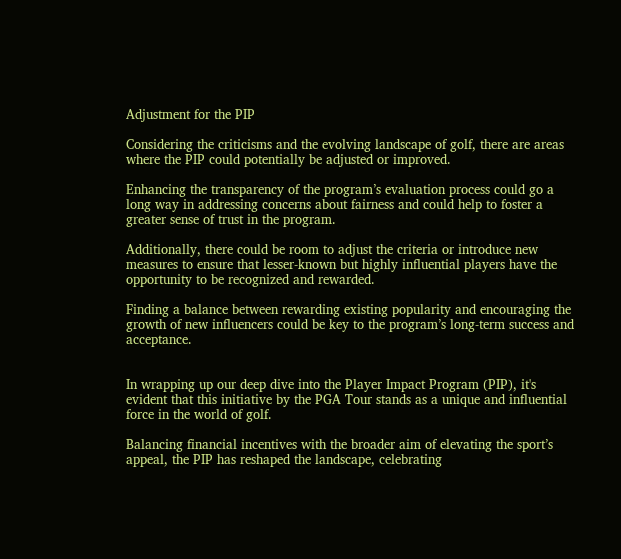Adjustment for the PIP

Considering the criticisms and the evolving landscape of golf, there are areas where the PIP could potentially be adjusted or improved.

Enhancing the transparency of the program’s evaluation process could go a long way in addressing concerns about fairness and could help to foster a greater sense of trust in the program.

Additionally, there could be room to adjust the criteria or introduce new measures to ensure that lesser-known but highly influential players have the opportunity to be recognized and rewarded.

Finding a balance between rewarding existing popularity and encouraging the growth of new influencers could be key to the program’s long-term success and acceptance.


In wrapping up our deep dive into the Player Impact Program (PIP), it's evident that this initiative by the PGA Tour stands as a unique and influential force in the world of golf.

Balancing financial incentives with the broader aim of elevating the sport’s appeal, the PIP has reshaped the landscape, celebrating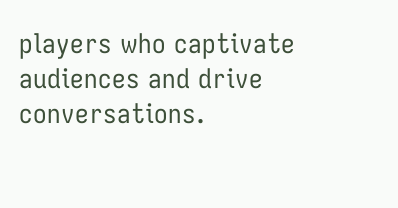players who captivate audiences and drive conversations.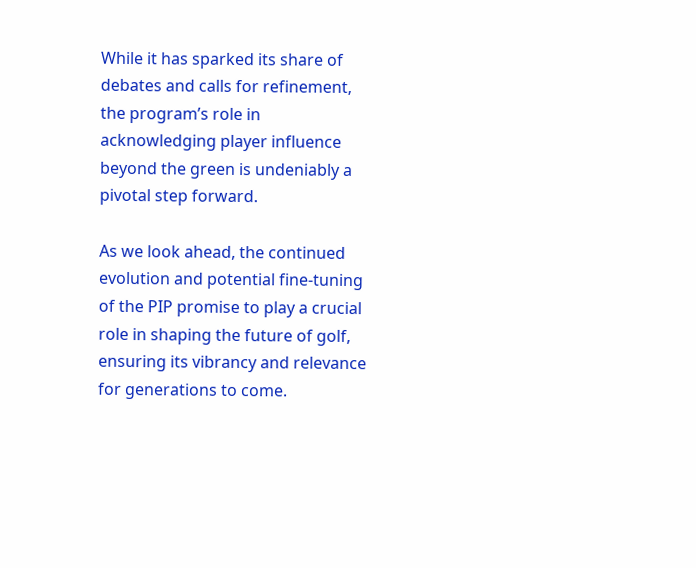While it has sparked its share of debates and calls for refinement, the program’s role in acknowledging player influence beyond the green is undeniably a pivotal step forward.

As we look ahead, the continued evolution and potential fine-tuning of the PIP promise to play a crucial role in shaping the future of golf, ensuring its vibrancy and relevance for generations to come.